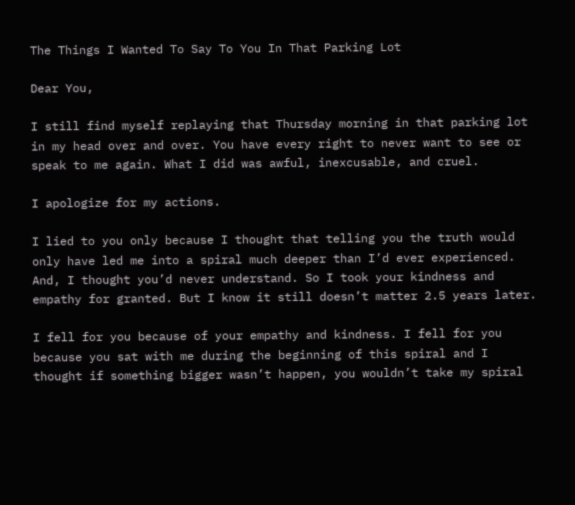The Things I Wanted To Say To You In That Parking Lot

Dear You,

I still find myself replaying that Thursday morning in that parking lot in my head over and over. You have every right to never want to see or speak to me again. What I did was awful, inexcusable, and cruel.

I apologize for my actions.

I lied to you only because I thought that telling you the truth would only have led me into a spiral much deeper than I’d ever experienced. And, I thought you’d never understand. So I took your kindness and empathy for granted. But I know it still doesn’t matter 2.5 years later.

I fell for you because of your empathy and kindness. I fell for you because you sat with me during the beginning of this spiral and I thought if something bigger wasn’t happen, you wouldn’t take my spiral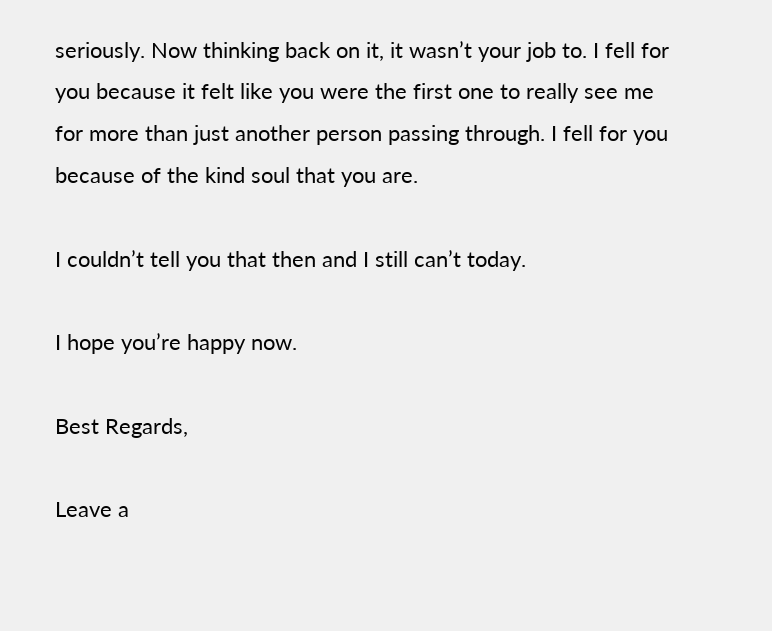seriously. Now thinking back on it, it wasn’t your job to. I fell for you because it felt like you were the first one to really see me for more than just another person passing through. I fell for you because of the kind soul that you are.

I couldn’t tell you that then and I still can’t today.

I hope you’re happy now.

Best Regards,

Leave a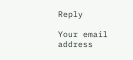Reply

Your email address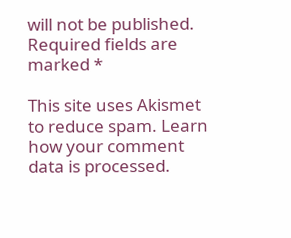will not be published. Required fields are marked *

This site uses Akismet to reduce spam. Learn how your comment data is processed.